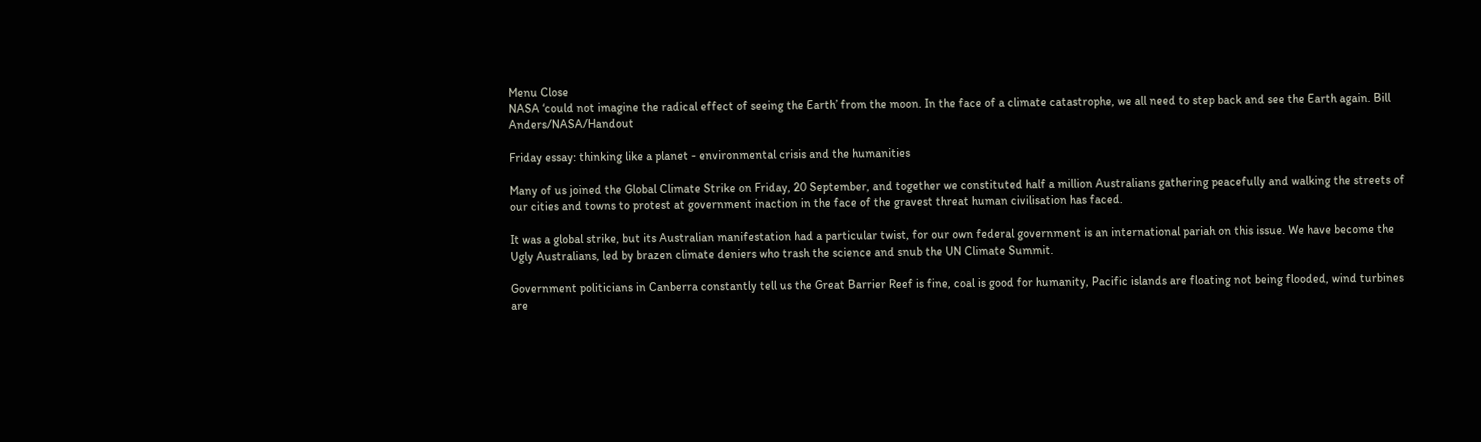Menu Close
NASA ‘could not imagine the radical effect of seeing the Earth’ from the moon. In the face of a climate catastrophe, we all need to step back and see the Earth again. Bill Anders/NASA/Handout

Friday essay: thinking like a planet - environmental crisis and the humanities

Many of us joined the Global Climate Strike on Friday, 20 September, and together we constituted half a million Australians gathering peacefully and walking the streets of our cities and towns to protest at government inaction in the face of the gravest threat human civilisation has faced.

It was a global strike, but its Australian manifestation had a particular twist, for our own federal government is an international pariah on this issue. We have become the Ugly Australians, led by brazen climate deniers who trash the science and snub the UN Climate Summit.

Government politicians in Canberra constantly tell us the Great Barrier Reef is fine, coal is good for humanity, Pacific islands are floating not being flooded, wind turbines are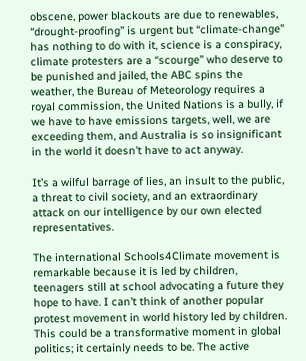obscene, power blackouts are due to renewables, “drought-proofing” is urgent but “climate-change” has nothing to do with it, science is a conspiracy, climate protesters are a “scourge” who deserve to be punished and jailed, the ABC spins the weather, the Bureau of Meteorology requires a royal commission, the United Nations is a bully, if we have to have emissions targets, well, we are exceeding them, and Australia is so insignificant in the world it doesn’t have to act anyway.

It’s a wilful barrage of lies, an insult to the public, a threat to civil society, and an extraordinary attack on our intelligence by our own elected representatives.

The international Schools4Climate movement is remarkable because it is led by children, teenagers still at school advocating a future they hope to have. I can’t think of another popular protest movement in world history led by children. This could be a transformative moment in global politics; it certainly needs to be. The active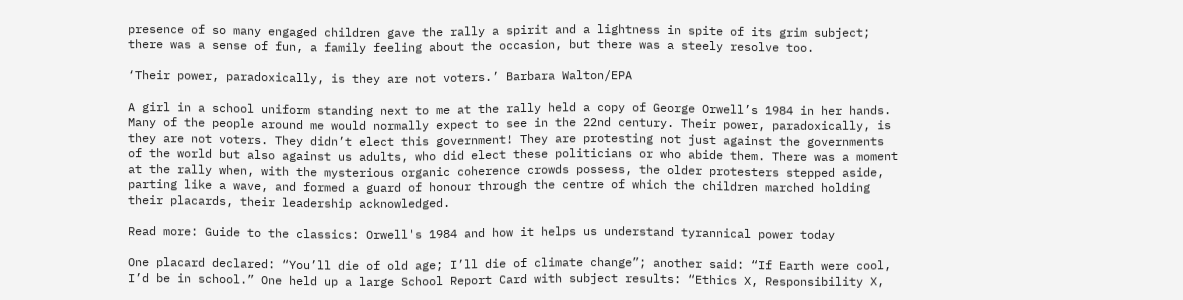presence of so many engaged children gave the rally a spirit and a lightness in spite of its grim subject; there was a sense of fun, a family feeling about the occasion, but there was a steely resolve too.

‘Their power, paradoxically, is they are not voters.’ Barbara Walton/EPA

A girl in a school uniform standing next to me at the rally held a copy of George Orwell’s 1984 in her hands. Many of the people around me would normally expect to see in the 22nd century. Their power, paradoxically, is they are not voters. They didn’t elect this government! They are protesting not just against the governments of the world but also against us adults, who did elect these politicians or who abide them. There was a moment at the rally when, with the mysterious organic coherence crowds possess, the older protesters stepped aside, parting like a wave, and formed a guard of honour through the centre of which the children marched holding their placards, their leadership acknowledged.

Read more: Guide to the classics: Orwell's 1984 and how it helps us understand tyrannical power today

One placard declared: “You’ll die of old age; I’ll die of climate change”; another said: “If Earth were cool, I’d be in school.” One held up a large School Report Card with subject results: “Ethics X, Responsibility X,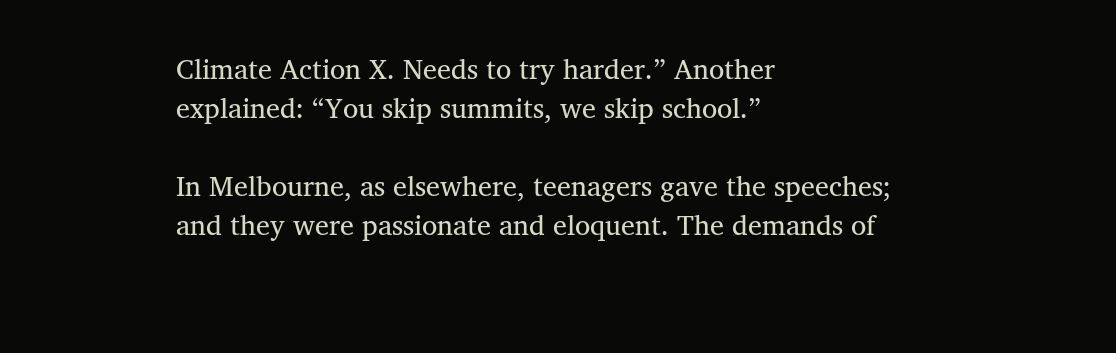Climate Action X. Needs to try harder.” Another explained: “You skip summits, we skip school.”

In Melbourne, as elsewhere, teenagers gave the speeches; and they were passionate and eloquent. The demands of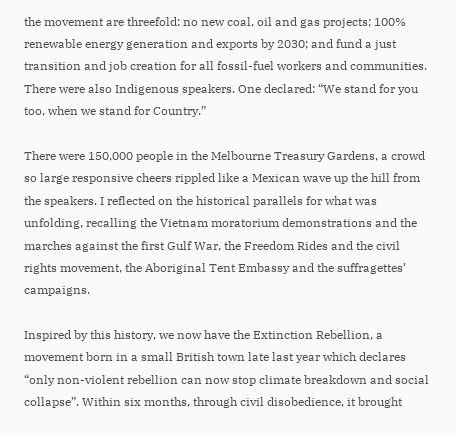the movement are threefold: no new coal, oil and gas projects; 100% renewable energy generation and exports by 2030; and fund a just transition and job creation for all fossil-fuel workers and communities. There were also Indigenous speakers. One declared: “We stand for you too, when we stand for Country.”

There were 150,000 people in the Melbourne Treasury Gardens, a crowd so large responsive cheers rippled like a Mexican wave up the hill from the speakers. I reflected on the historical parallels for what was unfolding, recalling the Vietnam moratorium demonstrations and the marches against the first Gulf War, the Freedom Rides and the civil rights movement, the Aboriginal Tent Embassy and the suffragettes’ campaigns.

Inspired by this history, we now have the Extinction Rebellion, a movement born in a small British town late last year which declares “only non-violent rebellion can now stop climate breakdown and social collapse”. Within six months, through civil disobedience, it brought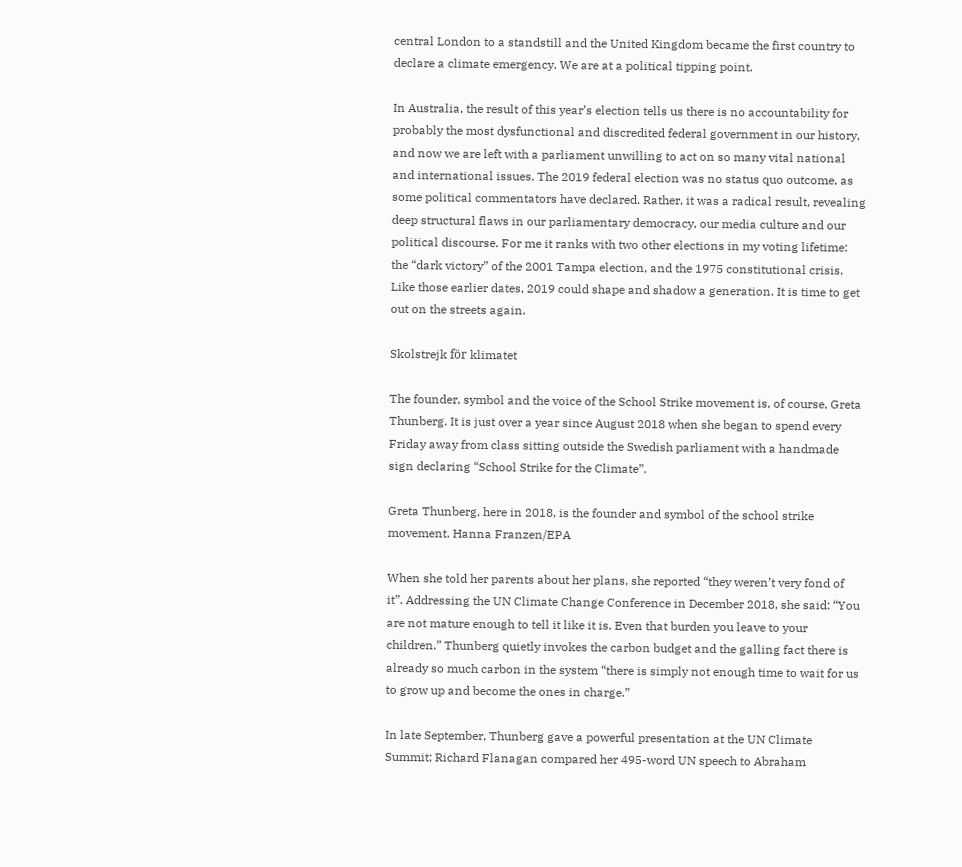central London to a standstill and the United Kingdom became the first country to declare a climate emergency. We are at a political tipping point.

In Australia, the result of this year’s election tells us there is no accountability for probably the most dysfunctional and discredited federal government in our history, and now we are left with a parliament unwilling to act on so many vital national and international issues. The 2019 federal election was no status quo outcome, as some political commentators have declared. Rather, it was a radical result, revealing deep structural flaws in our parliamentary democracy, our media culture and our political discourse. For me it ranks with two other elections in my voting lifetime: the “dark victory” of the 2001 Tampa election, and the 1975 constitutional crisis. Like those earlier dates, 2019 could shape and shadow a generation. It is time to get out on the streets again.

Skolstrejk för klimatet

The founder, symbol and the voice of the School Strike movement is, of course, Greta Thunberg. It is just over a year since August 2018 when she began to spend every Friday away from class sitting outside the Swedish parliament with a handmade sign declaring “School Strike for the Climate”.

Greta Thunberg, here in 2018, is the founder and symbol of the school strike movement. Hanna Franzen/EPA

When she told her parents about her plans, she reported “they weren’t very fond of it”. Addressing the UN Climate Change Conference in December 2018, she said: “You are not mature enough to tell it like it is. Even that burden you leave to your children.” Thunberg quietly invokes the carbon budget and the galling fact there is already so much carbon in the system “there is simply not enough time to wait for us to grow up and become the ones in charge.”

In late September, Thunberg gave a powerful presentation at the UN Climate Summit; Richard Flanagan compared her 495-word UN speech to Abraham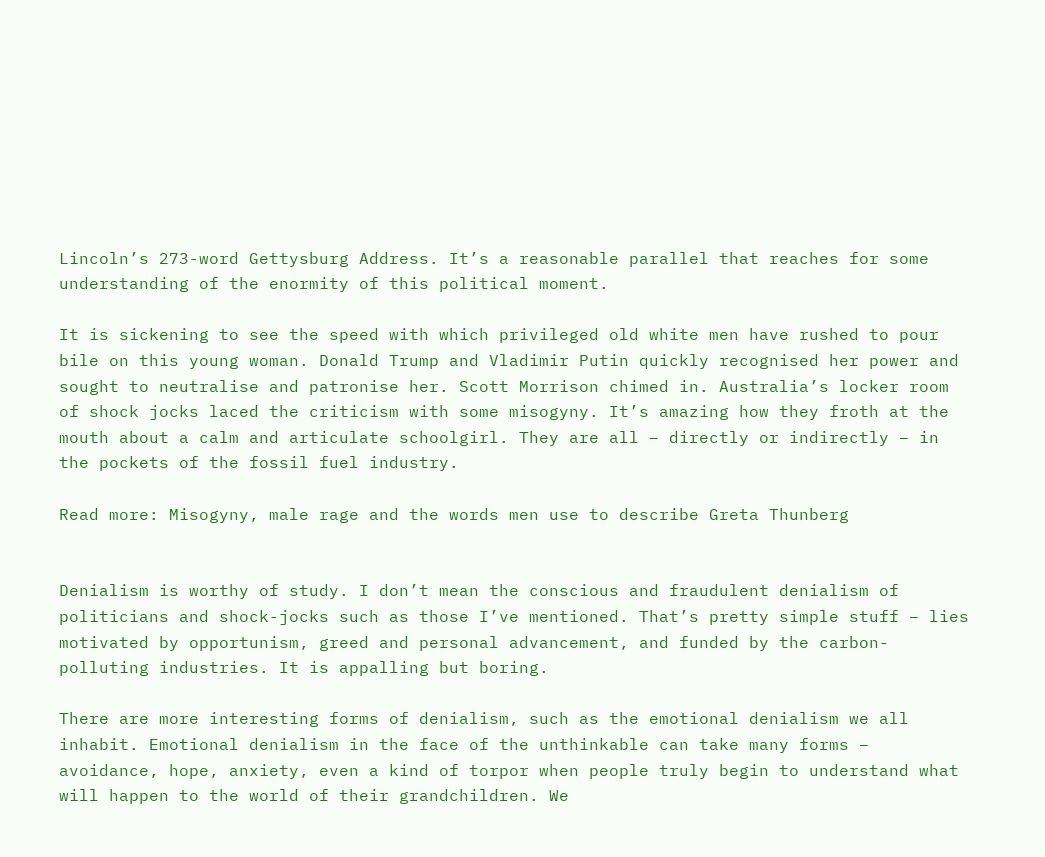Lincoln’s 273-word Gettysburg Address. It’s a reasonable parallel that reaches for some understanding of the enormity of this political moment.

It is sickening to see the speed with which privileged old white men have rushed to pour bile on this young woman. Donald Trump and Vladimir Putin quickly recognised her power and sought to neutralise and patronise her. Scott Morrison chimed in. Australia’s locker room of shock jocks laced the criticism with some misogyny. It’s amazing how they froth at the mouth about a calm and articulate schoolgirl. They are all – directly or indirectly – in the pockets of the fossil fuel industry.

Read more: Misogyny, male rage and the words men use to describe Greta Thunberg


Denialism is worthy of study. I don’t mean the conscious and fraudulent denialism of politicians and shock-jocks such as those I’ve mentioned. That’s pretty simple stuff – lies motivated by opportunism, greed and personal advancement, and funded by the carbon-polluting industries. It is appalling but boring.

There are more interesting forms of denialism, such as the emotional denialism we all inhabit. Emotional denialism in the face of the unthinkable can take many forms – avoidance, hope, anxiety, even a kind of torpor when people truly begin to understand what will happen to the world of their grandchildren. We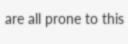are all prone to this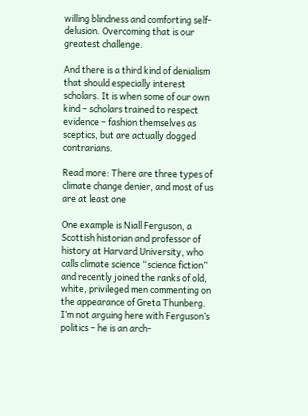willing blindness and comforting self-delusion. Overcoming that is our greatest challenge.

And there is a third kind of denialism that should especially interest scholars. It is when some of our own kind – scholars trained to respect evidence – fashion themselves as sceptics, but are actually dogged contrarians.

Read more: There are three types of climate change denier, and most of us are at least one

One example is Niall Ferguson, a Scottish historian and professor of history at Harvard University, who calls climate science “science fiction” and recently joined the ranks of old, white, privileged men commenting on the appearance of Greta Thunberg. I’m not arguing here with Ferguson’s politics – he is an arch-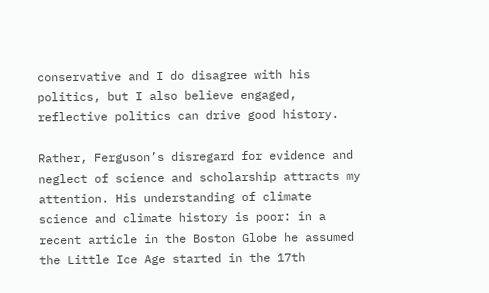conservative and I do disagree with his politics, but I also believe engaged, reflective politics can drive good history.

Rather, Ferguson’s disregard for evidence and neglect of science and scholarship attracts my attention. His understanding of climate science and climate history is poor: in a recent article in the Boston Globe he assumed the Little Ice Age started in the 17th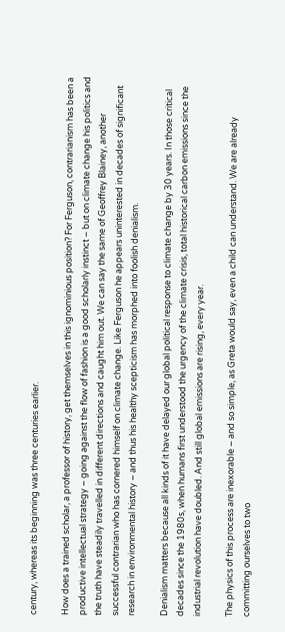century, whereas its beginning was three centuries earlier.

How does a trained scholar, a professor of history, get themselves in this ignominious position? For Ferguson, contrarianism has been a productive intellectual strategy – going against the flow of fashion is a good scholarly instinct – but on climate change his politics and the truth have steadily travelled in different directions and caught him out. We can say the same of Geoffrey Blainey, another successful contrarian who has cornered himself on climate change. Like Ferguson he appears uninterested in decades of significant research in environmental history – and thus his healthy scepticism has morphed into foolish denialism.

Denialism matters because all kinds of it have delayed our global political response to climate change by 30 years. In those critical decades since the 1980s, when humans first understood the urgency of the climate crisis, total historical carbon emissions since the industrial revolution have doubled. And still global emissions are rising, every year.

The physics of this process are inexorable – and so simple, as Greta would say, even a child can understand. We are already committing ourselves to two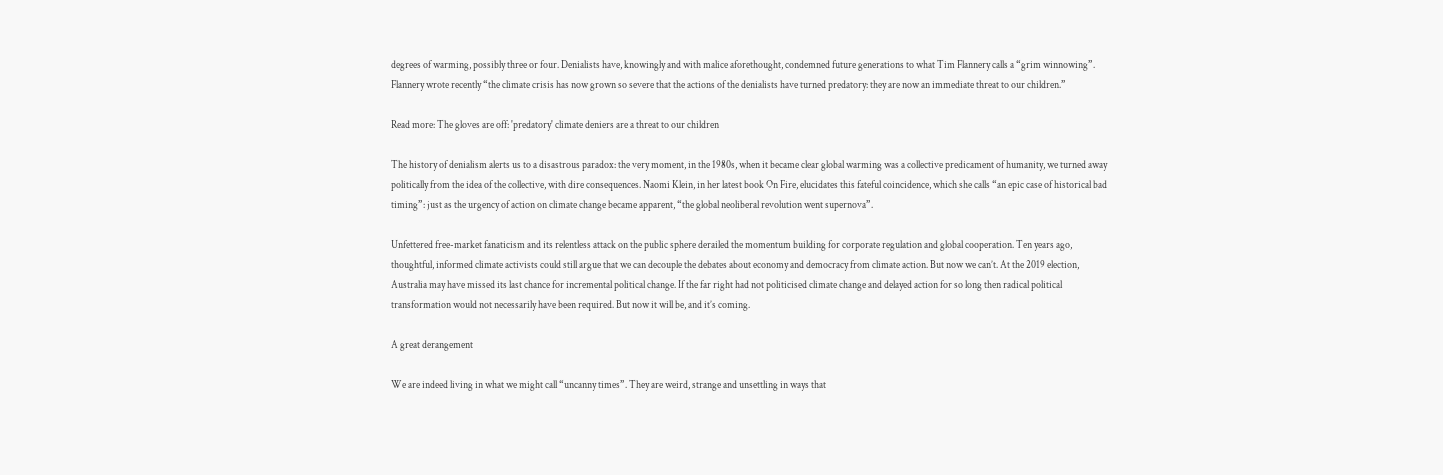degrees of warming, possibly three or four. Denialists have, knowingly and with malice aforethought, condemned future generations to what Tim Flannery calls a “grim winnowing”. Flannery wrote recently “the climate crisis has now grown so severe that the actions of the denialists have turned predatory: they are now an immediate threat to our children.”

Read more: The gloves are off: 'predatory' climate deniers are a threat to our children

The history of denialism alerts us to a disastrous paradox: the very moment, in the 1980s, when it became clear global warming was a collective predicament of humanity, we turned away politically from the idea of the collective, with dire consequences. Naomi Klein, in her latest book On Fire, elucidates this fateful coincidence, which she calls “an epic case of historical bad timing”: just as the urgency of action on climate change became apparent, “the global neoliberal revolution went supernova”.

Unfettered free-market fanaticism and its relentless attack on the public sphere derailed the momentum building for corporate regulation and global cooperation. Ten years ago, thoughtful, informed climate activists could still argue that we can decouple the debates about economy and democracy from climate action. But now we can’t. At the 2019 election, Australia may have missed its last chance for incremental political change. If the far right had not politicised climate change and delayed action for so long then radical political transformation would not necessarily have been required. But now it will be, and it’s coming.

A great derangement

We are indeed living in what we might call “uncanny times”. They are weird, strange and unsettling in ways that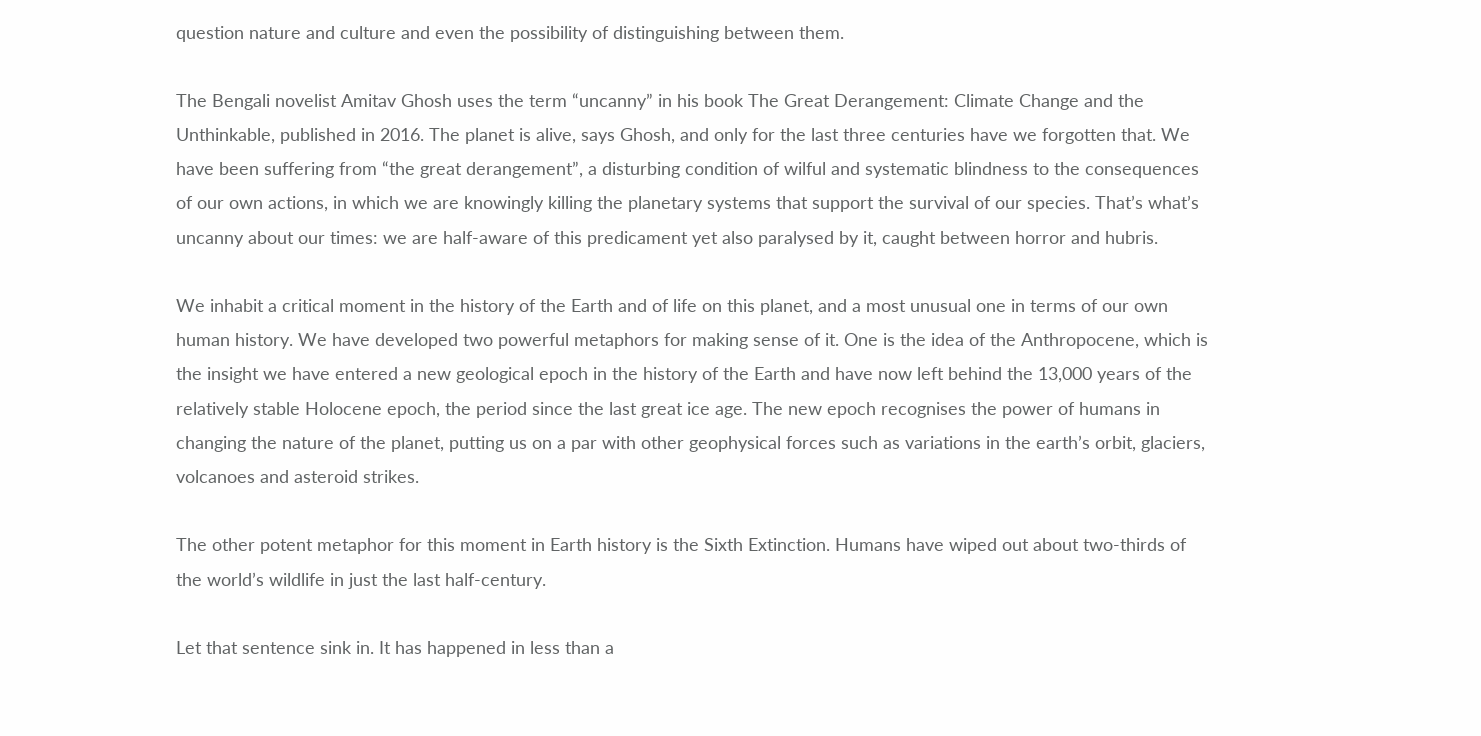question nature and culture and even the possibility of distinguishing between them.

The Bengali novelist Amitav Ghosh uses the term “uncanny” in his book The Great Derangement: Climate Change and the Unthinkable, published in 2016. The planet is alive, says Ghosh, and only for the last three centuries have we forgotten that. We have been suffering from “the great derangement”, a disturbing condition of wilful and systematic blindness to the consequences of our own actions, in which we are knowingly killing the planetary systems that support the survival of our species. That’s what’s uncanny about our times: we are half-aware of this predicament yet also paralysed by it, caught between horror and hubris.

We inhabit a critical moment in the history of the Earth and of life on this planet, and a most unusual one in terms of our own human history. We have developed two powerful metaphors for making sense of it. One is the idea of the Anthropocene, which is the insight we have entered a new geological epoch in the history of the Earth and have now left behind the 13,000 years of the relatively stable Holocene epoch, the period since the last great ice age. The new epoch recognises the power of humans in changing the nature of the planet, putting us on a par with other geophysical forces such as variations in the earth’s orbit, glaciers, volcanoes and asteroid strikes.

The other potent metaphor for this moment in Earth history is the Sixth Extinction. Humans have wiped out about two-thirds of the world’s wildlife in just the last half-century.

Let that sentence sink in. It has happened in less than a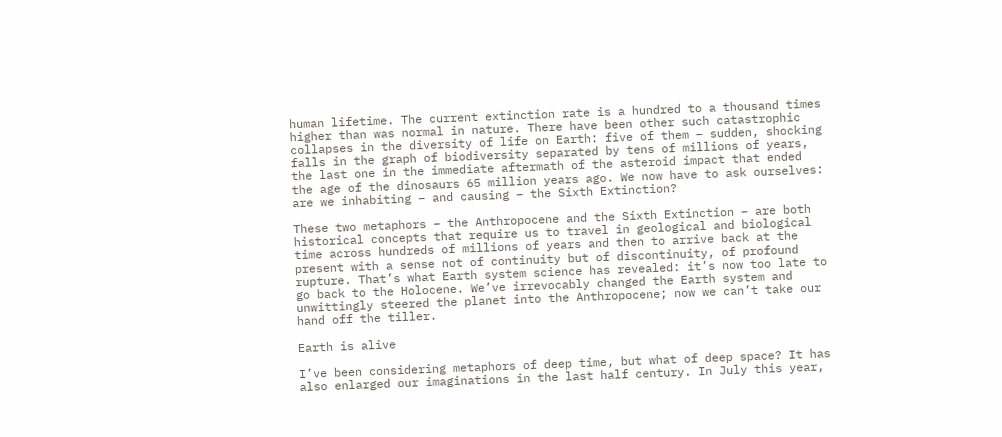human lifetime. The current extinction rate is a hundred to a thousand times higher than was normal in nature. There have been other such catastrophic collapses in the diversity of life on Earth: five of them – sudden, shocking falls in the graph of biodiversity separated by tens of millions of years, the last one in the immediate aftermath of the asteroid impact that ended the age of the dinosaurs 65 million years ago. We now have to ask ourselves: are we inhabiting – and causing – the Sixth Extinction?

These two metaphors – the Anthropocene and the Sixth Extinction – are both historical concepts that require us to travel in geological and biological time across hundreds of millions of years and then to arrive back at the present with a sense not of continuity but of discontinuity, of profound rupture. That’s what Earth system science has revealed: it’s now too late to go back to the Holocene. We’ve irrevocably changed the Earth system and unwittingly steered the planet into the Anthropocene; now we can’t take our hand off the tiller.

Earth is alive

I’ve been considering metaphors of deep time, but what of deep space? It has also enlarged our imaginations in the last half century. In July this year,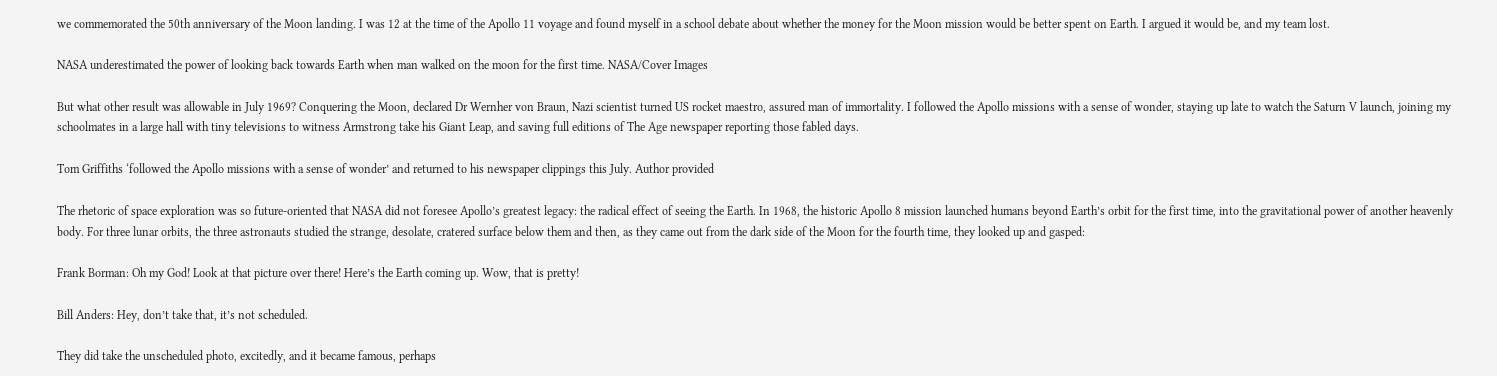we commemorated the 50th anniversary of the Moon landing. I was 12 at the time of the Apollo 11 voyage and found myself in a school debate about whether the money for the Moon mission would be better spent on Earth. I argued it would be, and my team lost.

NASA underestimated the power of looking back towards Earth when man walked on the moon for the first time. NASA/Cover Images

But what other result was allowable in July 1969? Conquering the Moon, declared Dr Wernher von Braun, Nazi scientist turned US rocket maestro, assured man of immortality. I followed the Apollo missions with a sense of wonder, staying up late to watch the Saturn V launch, joining my schoolmates in a large hall with tiny televisions to witness Armstrong take his Giant Leap, and saving full editions of The Age newspaper reporting those fabled days.

Tom Griffiths ‘followed the Apollo missions with a sense of wonder’ and returned to his newspaper clippings this July. Author provided

The rhetoric of space exploration was so future-oriented that NASA did not foresee Apollo’s greatest legacy: the radical effect of seeing the Earth. In 1968, the historic Apollo 8 mission launched humans beyond Earth’s orbit for the first time, into the gravitational power of another heavenly body. For three lunar orbits, the three astronauts studied the strange, desolate, cratered surface below them and then, as they came out from the dark side of the Moon for the fourth time, they looked up and gasped:

Frank Borman: Oh my God! Look at that picture over there! Here’s the Earth coming up. Wow, that is pretty!

Bill Anders: Hey, don’t take that, it’s not scheduled.

They did take the unscheduled photo, excitedly, and it became famous, perhaps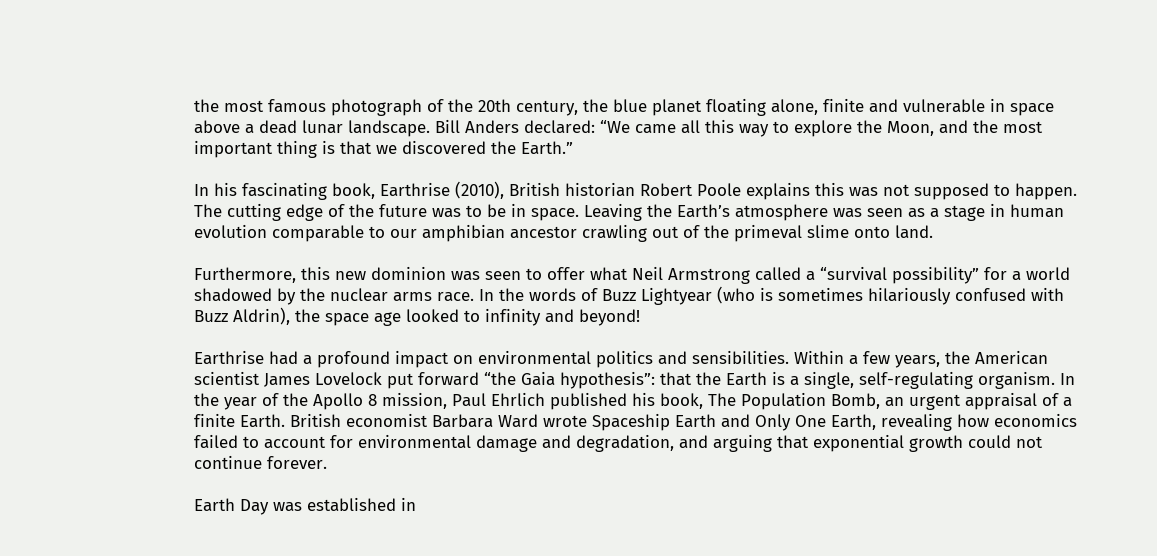the most famous photograph of the 20th century, the blue planet floating alone, finite and vulnerable in space above a dead lunar landscape. Bill Anders declared: “We came all this way to explore the Moon, and the most important thing is that we discovered the Earth.”

In his fascinating book, Earthrise (2010), British historian Robert Poole explains this was not supposed to happen. The cutting edge of the future was to be in space. Leaving the Earth’s atmosphere was seen as a stage in human evolution comparable to our amphibian ancestor crawling out of the primeval slime onto land.

Furthermore, this new dominion was seen to offer what Neil Armstrong called a “survival possibility” for a world shadowed by the nuclear arms race. In the words of Buzz Lightyear (who is sometimes hilariously confused with Buzz Aldrin), the space age looked to infinity and beyond!

Earthrise had a profound impact on environmental politics and sensibilities. Within a few years, the American scientist James Lovelock put forward “the Gaia hypothesis”: that the Earth is a single, self-regulating organism. In the year of the Apollo 8 mission, Paul Ehrlich published his book, The Population Bomb, an urgent appraisal of a finite Earth. British economist Barbara Ward wrote Spaceship Earth and Only One Earth, revealing how economics failed to account for environmental damage and degradation, and arguing that exponential growth could not continue forever.

Earth Day was established in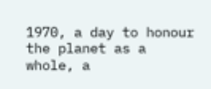1970, a day to honour the planet as a whole, a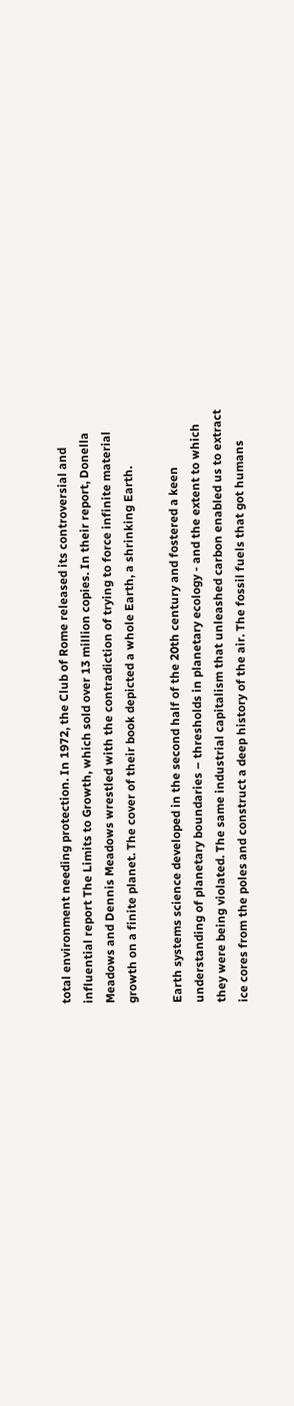total environment needing protection. In 1972, the Club of Rome released its controversial and influential report The Limits to Growth, which sold over 13 million copies. In their report, Donella Meadows and Dennis Meadows wrestled with the contradiction of trying to force infinite material growth on a finite planet. The cover of their book depicted a whole Earth, a shrinking Earth.

Earth systems science developed in the second half of the 20th century and fostered a keen understanding of planetary boundaries – thresholds in planetary ecology - and the extent to which they were being violated. The same industrial capitalism that unleashed carbon enabled us to extract ice cores from the poles and construct a deep history of the air. The fossil fuels that got humans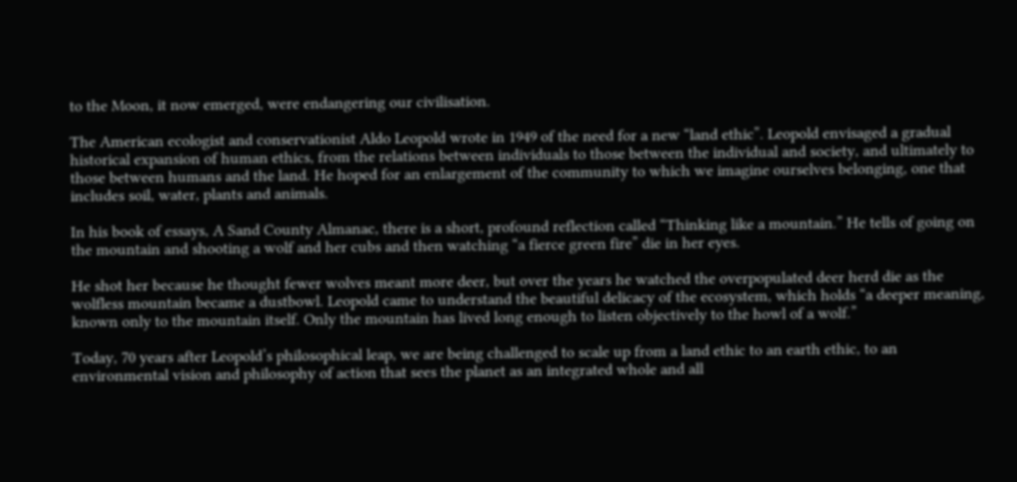to the Moon, it now emerged, were endangering our civilisation.

The American ecologist and conservationist Aldo Leopold wrote in 1949 of the need for a new “land ethic”. Leopold envisaged a gradual historical expansion of human ethics, from the relations between individuals to those between the individual and society, and ultimately to those between humans and the land. He hoped for an enlargement of the community to which we imagine ourselves belonging, one that includes soil, water, plants and animals.

In his book of essays, A Sand County Almanac, there is a short, profound reflection called “Thinking like a mountain.” He tells of going on the mountain and shooting a wolf and her cubs and then watching “a fierce green fire” die in her eyes.

He shot her because he thought fewer wolves meant more deer, but over the years he watched the overpopulated deer herd die as the wolfless mountain became a dustbowl. Leopold came to understand the beautiful delicacy of the ecosystem, which holds “a deeper meaning, known only to the mountain itself. Only the mountain has lived long enough to listen objectively to the howl of a wolf.”

Today, 70 years after Leopold’s philosophical leap, we are being challenged to scale up from a land ethic to an earth ethic, to an environmental vision and philosophy of action that sees the planet as an integrated whole and all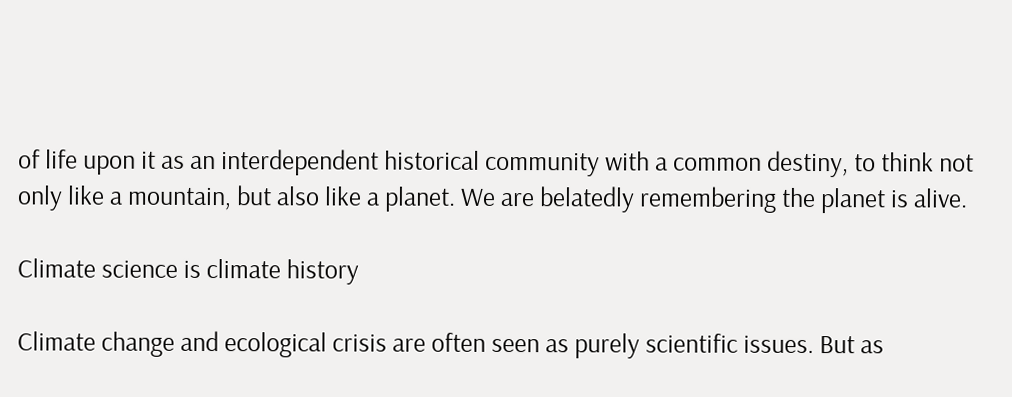of life upon it as an interdependent historical community with a common destiny, to think not only like a mountain, but also like a planet. We are belatedly remembering the planet is alive.

Climate science is climate history

Climate change and ecological crisis are often seen as purely scientific issues. But as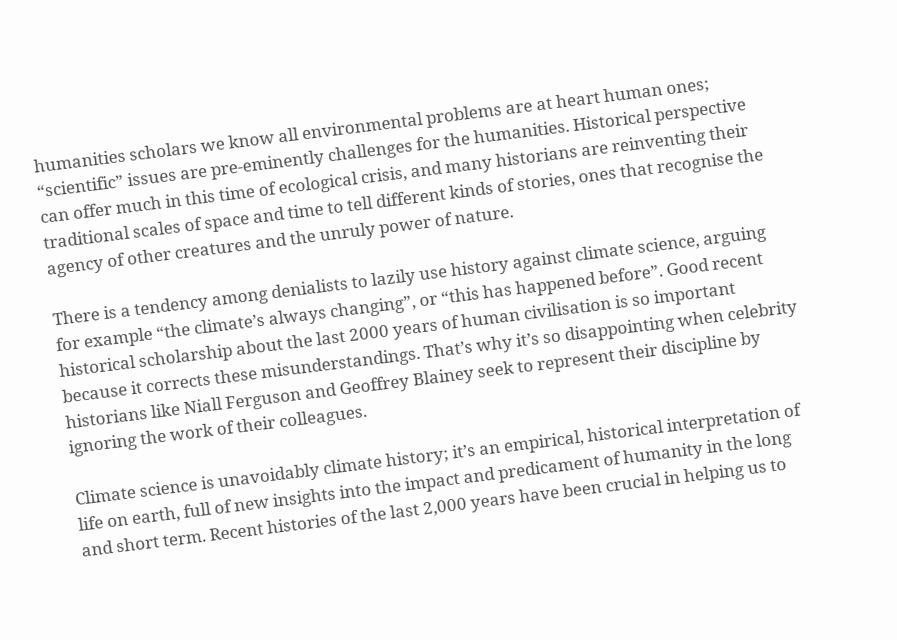humanities scholars we know all environmental problems are at heart human ones; “scientific” issues are pre-eminently challenges for the humanities. Historical perspective can offer much in this time of ecological crisis, and many historians are reinventing their traditional scales of space and time to tell different kinds of stories, ones that recognise the agency of other creatures and the unruly power of nature.

There is a tendency among denialists to lazily use history against climate science, arguing for example “the climate’s always changing”, or “this has happened before”. Good recent historical scholarship about the last 2000 years of human civilisation is so important because it corrects these misunderstandings. That’s why it’s so disappointing when celebrity historians like Niall Ferguson and Geoffrey Blainey seek to represent their discipline by ignoring the work of their colleagues.

Climate science is unavoidably climate history; it’s an empirical, historical interpretation of life on earth, full of new insights into the impact and predicament of humanity in the long and short term. Recent histories of the last 2,000 years have been crucial in helping us to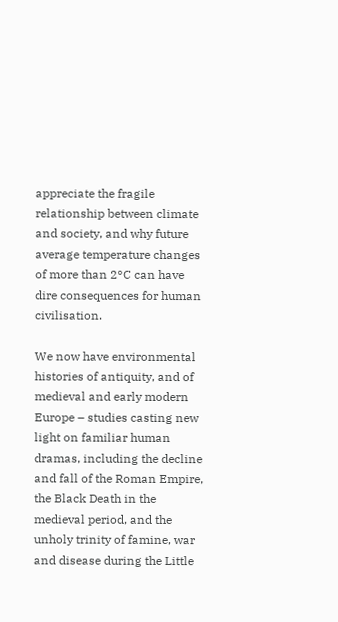appreciate the fragile relationship between climate and society, and why future average temperature changes of more than 2°C can have dire consequences for human civilisation.

We now have environmental histories of antiquity, and of medieval and early modern Europe – studies casting new light on familiar human dramas, including the decline and fall of the Roman Empire, the Black Death in the medieval period, and the unholy trinity of famine, war and disease during the Little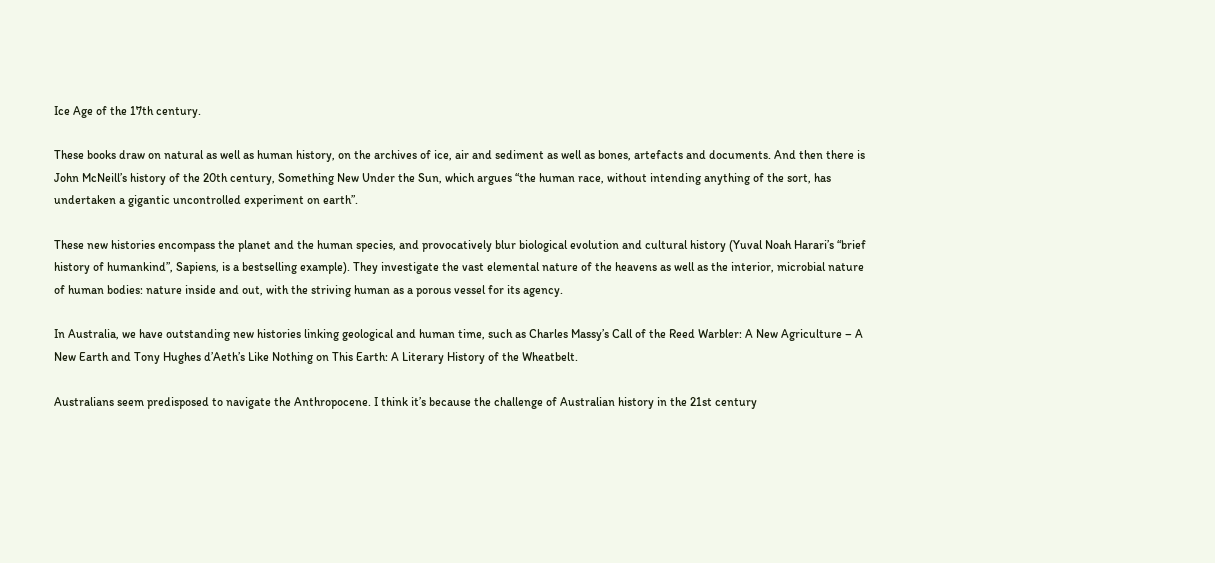Ice Age of the 17th century.

These books draw on natural as well as human history, on the archives of ice, air and sediment as well as bones, artefacts and documents. And then there is John McNeill’s history of the 20th century, Something New Under the Sun, which argues “the human race, without intending anything of the sort, has undertaken a gigantic uncontrolled experiment on earth”.

These new histories encompass the planet and the human species, and provocatively blur biological evolution and cultural history (Yuval Noah Harari’s “brief history of humankind”, Sapiens, is a bestselling example). They investigate the vast elemental nature of the heavens as well as the interior, microbial nature of human bodies: nature inside and out, with the striving human as a porous vessel for its agency.

In Australia, we have outstanding new histories linking geological and human time, such as Charles Massy’s Call of the Reed Warbler: A New Agriculture – A New Earth and Tony Hughes d’Aeth’s Like Nothing on This Earth: A Literary History of the Wheatbelt.

Australians seem predisposed to navigate the Anthropocene. I think it’s because the challenge of Australian history in the 21st century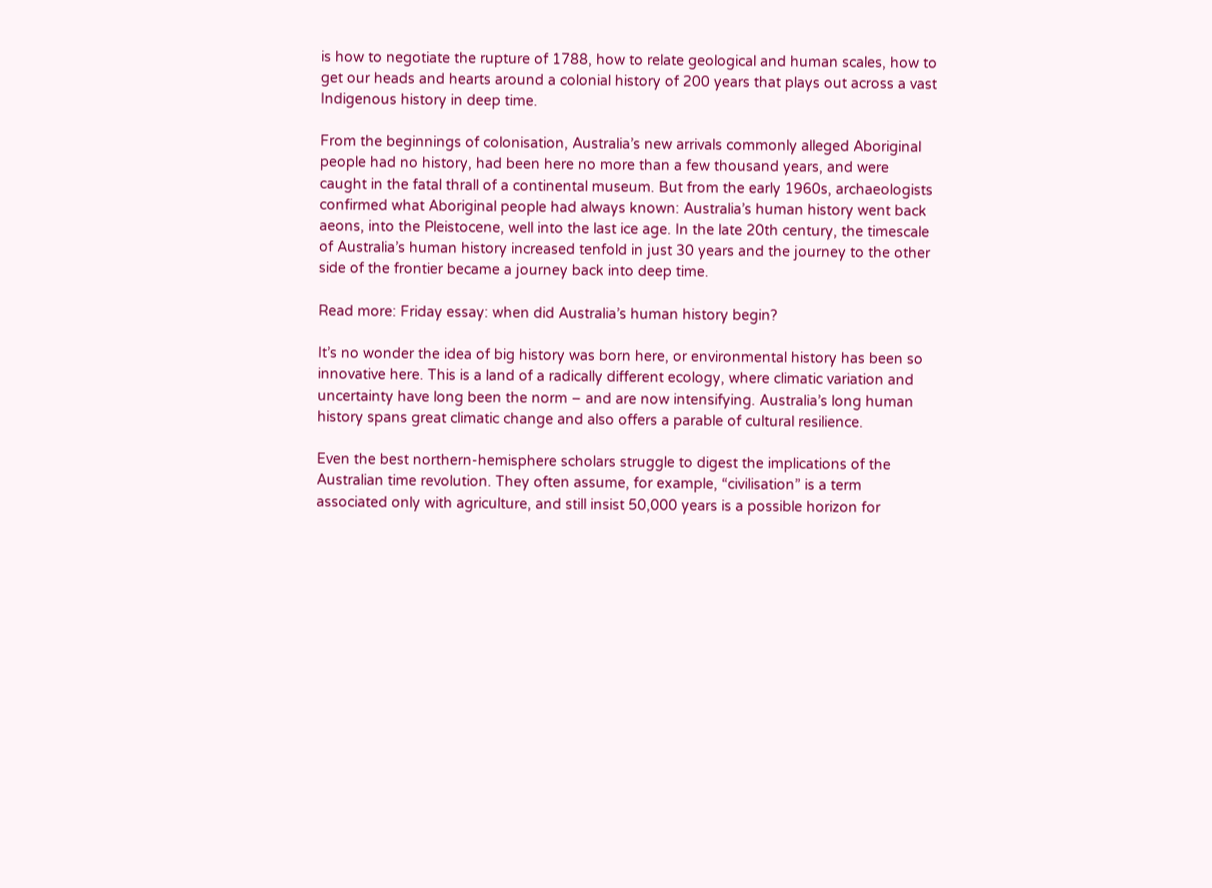is how to negotiate the rupture of 1788, how to relate geological and human scales, how to get our heads and hearts around a colonial history of 200 years that plays out across a vast Indigenous history in deep time.

From the beginnings of colonisation, Australia’s new arrivals commonly alleged Aboriginal people had no history, had been here no more than a few thousand years, and were caught in the fatal thrall of a continental museum. But from the early 1960s, archaeologists confirmed what Aboriginal people had always known: Australia’s human history went back aeons, into the Pleistocene, well into the last ice age. In the late 20th century, the timescale of Australia’s human history increased tenfold in just 30 years and the journey to the other side of the frontier became a journey back into deep time.

Read more: Friday essay: when did Australia’s human history begin?

It’s no wonder the idea of big history was born here, or environmental history has been so innovative here. This is a land of a radically different ecology, where climatic variation and uncertainty have long been the norm – and are now intensifying. Australia’s long human history spans great climatic change and also offers a parable of cultural resilience.

Even the best northern-hemisphere scholars struggle to digest the implications of the Australian time revolution. They often assume, for example, “civilisation” is a term associated only with agriculture, and still insist 50,000 years is a possible horizon for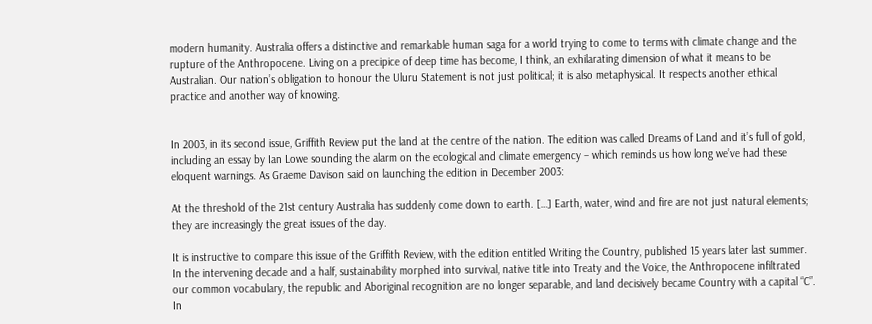modern humanity. Australia offers a distinctive and remarkable human saga for a world trying to come to terms with climate change and the rupture of the Anthropocene. Living on a precipice of deep time has become, I think, an exhilarating dimension of what it means to be Australian. Our nation’s obligation to honour the Uluru Statement is not just political; it is also metaphysical. It respects another ethical practice and another way of knowing.


In 2003, in its second issue, Griffith Review put the land at the centre of the nation. The edition was called Dreams of Land and it’s full of gold, including an essay by Ian Lowe sounding the alarm on the ecological and climate emergency – which reminds us how long we’ve had these eloquent warnings. As Graeme Davison said on launching the edition in December 2003:

At the threshold of the 21st century Australia has suddenly come down to earth. […] Earth, water, wind and fire are not just natural elements; they are increasingly the great issues of the day.

It is instructive to compare this issue of the Griffith Review, with the edition entitled Writing the Country, published 15 years later last summer. In the intervening decade and a half, sustainability morphed into survival, native title into Treaty and the Voice, the Anthropocene infiltrated our common vocabulary, the republic and Aboriginal recognition are no longer separable, and land decisively became Country with a capital “C”. In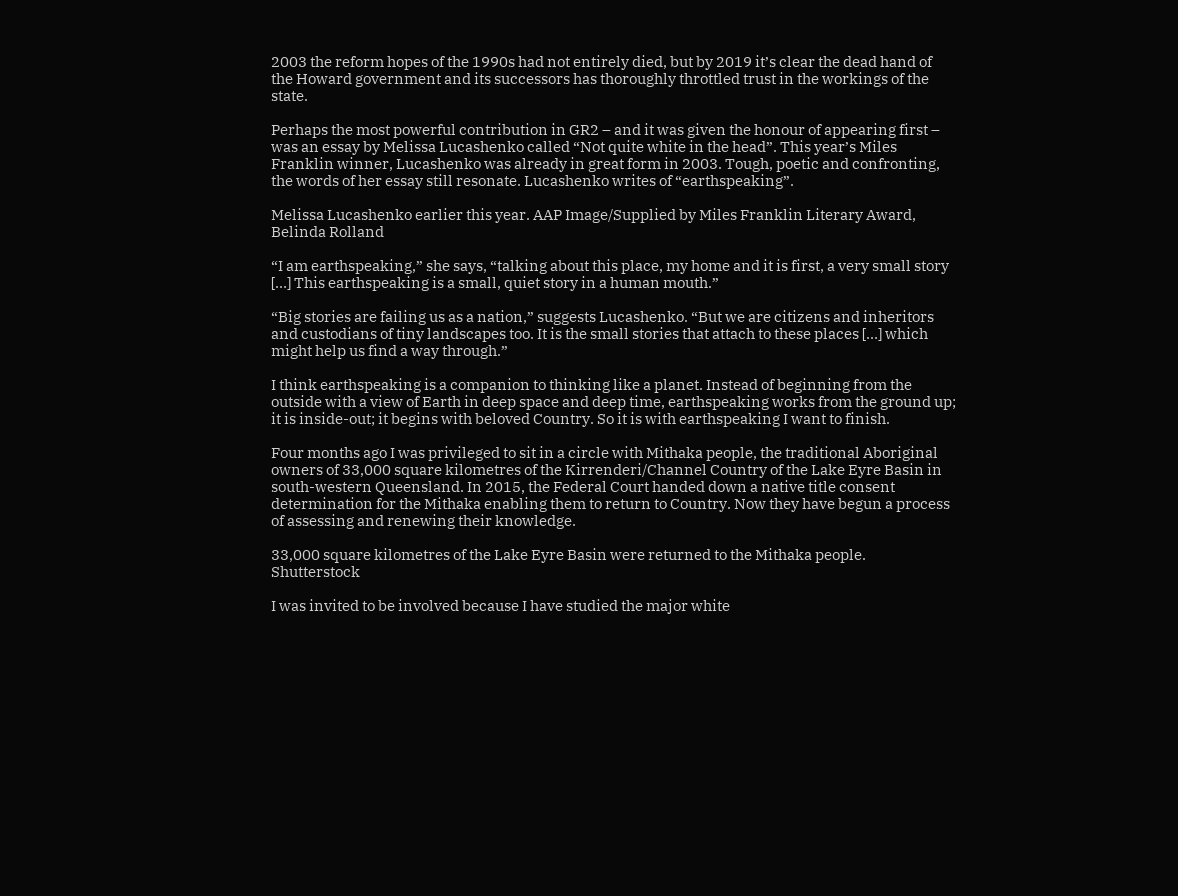2003 the reform hopes of the 1990s had not entirely died, but by 2019 it’s clear the dead hand of the Howard government and its successors has thoroughly throttled trust in the workings of the state.

Perhaps the most powerful contribution in GR2 – and it was given the honour of appearing first – was an essay by Melissa Lucashenko called “Not quite white in the head”. This year’s Miles Franklin winner, Lucashenko was already in great form in 2003. Tough, poetic and confronting, the words of her essay still resonate. Lucashenko writes of “earthspeaking”.

Melissa Lucashenko earlier this year. AAP Image/Supplied by Miles Franklin Literary Award, Belinda Rolland

“I am earthspeaking,” she says, “talking about this place, my home and it is first, a very small story […] This earthspeaking is a small, quiet story in a human mouth.”

“Big stories are failing us as a nation,” suggests Lucashenko. “But we are citizens and inheritors and custodians of tiny landscapes too. It is the small stories that attach to these places […] which might help us find a way through.”

I think earthspeaking is a companion to thinking like a planet. Instead of beginning from the outside with a view of Earth in deep space and deep time, earthspeaking works from the ground up; it is inside-out; it begins with beloved Country. So it is with earthspeaking I want to finish.

Four months ago I was privileged to sit in a circle with Mithaka people, the traditional Aboriginal owners of 33,000 square kilometres of the Kirrenderi/Channel Country of the Lake Eyre Basin in south-western Queensland. In 2015, the Federal Court handed down a native title consent determination for the Mithaka enabling them to return to Country. Now they have begun a process of assessing and renewing their knowledge.

33,000 square kilometres of the Lake Eyre Basin were returned to the Mithaka people. Shutterstock

I was invited to be involved because I have studied the major white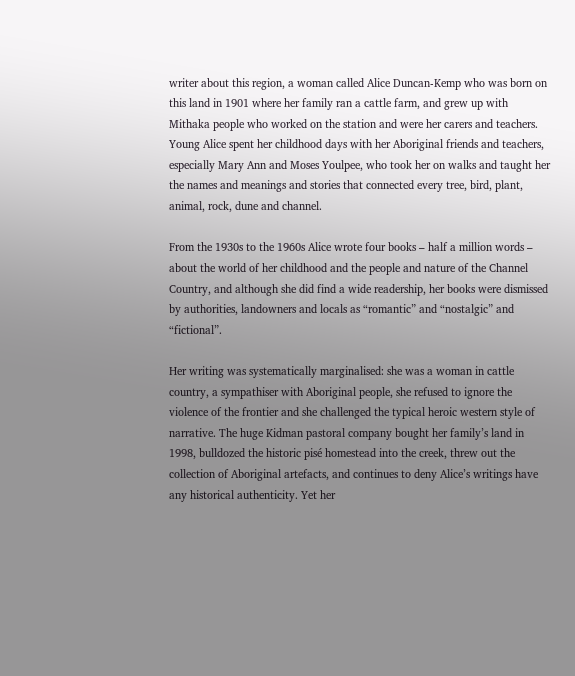writer about this region, a woman called Alice Duncan-Kemp who was born on this land in 1901 where her family ran a cattle farm, and grew up with Mithaka people who worked on the station and were her carers and teachers. Young Alice spent her childhood days with her Aboriginal friends and teachers, especially Mary Ann and Moses Youlpee, who took her on walks and taught her the names and meanings and stories that connected every tree, bird, plant, animal, rock, dune and channel.

From the 1930s to the 1960s Alice wrote four books – half a million words – about the world of her childhood and the people and nature of the Channel Country, and although she did find a wide readership, her books were dismissed by authorities, landowners and locals as “romantic” and “nostalgic” and “fictional”.

Her writing was systematically marginalised: she was a woman in cattle country, a sympathiser with Aboriginal people, she refused to ignore the violence of the frontier and she challenged the typical heroic western style of narrative. The huge Kidman pastoral company bought her family’s land in 1998, bulldozed the historic pisé homestead into the creek, threw out the collection of Aboriginal artefacts, and continues to deny Alice’s writings have any historical authenticity. Yet her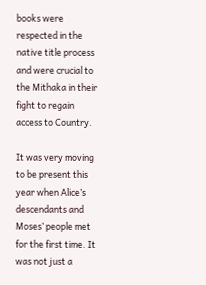books were respected in the native title process and were crucial to the Mithaka in their fight to regain access to Country.

It was very moving to be present this year when Alice’s descendants and Moses’ people met for the first time. It was not just a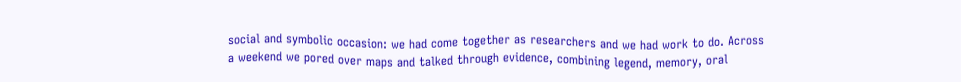social and symbolic occasion: we had come together as researchers and we had work to do. Across a weekend we pored over maps and talked through evidence, combining legend, memory, oral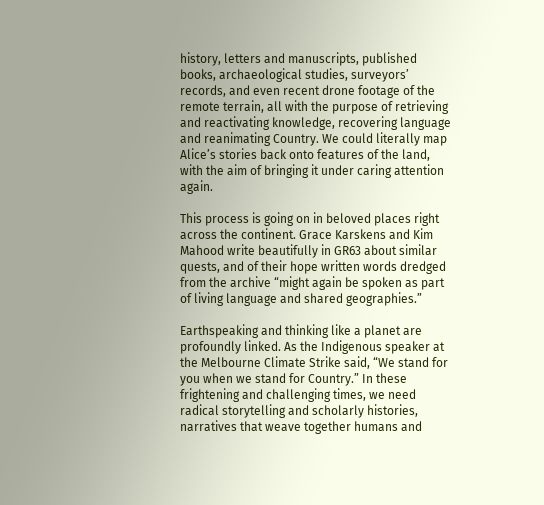history, letters and manuscripts, published books, archaeological studies, surveyors’ records, and even recent drone footage of the remote terrain, all with the purpose of retrieving and reactivating knowledge, recovering language and reanimating Country. We could literally map Alice’s stories back onto features of the land, with the aim of bringing it under caring attention again.

This process is going on in beloved places right across the continent. Grace Karskens and Kim Mahood write beautifully in GR63 about similar quests, and of their hope written words dredged from the archive “might again be spoken as part of living language and shared geographies.”

Earthspeaking and thinking like a planet are profoundly linked. As the Indigenous speaker at the Melbourne Climate Strike said, “We stand for you when we stand for Country.” In these frightening and challenging times, we need radical storytelling and scholarly histories, narratives that weave together humans and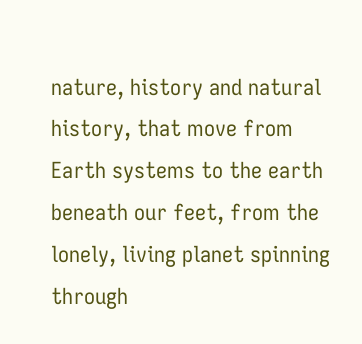nature, history and natural history, that move from Earth systems to the earth beneath our feet, from the lonely, living planet spinning through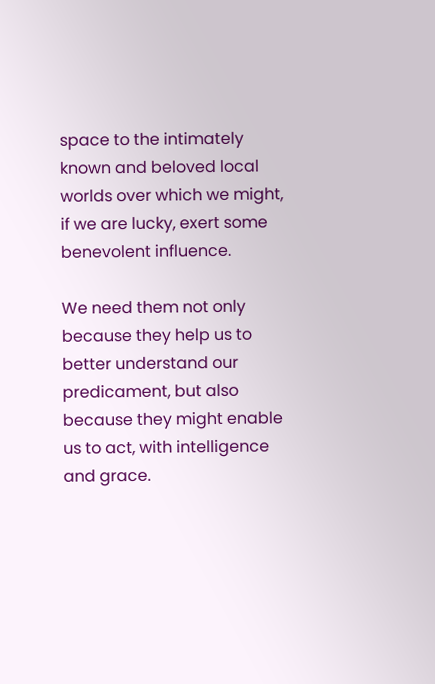space to the intimately known and beloved local worlds over which we might, if we are lucky, exert some benevolent influence.

We need them not only because they help us to better understand our predicament, but also because they might enable us to act, with intelligence and grace.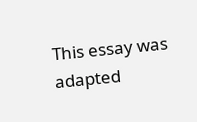This essay was adapted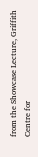from the Showcase Lecture, Griffith Centre for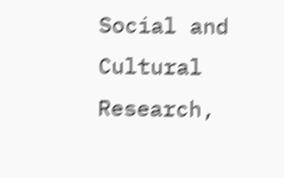Social and Cultural Research,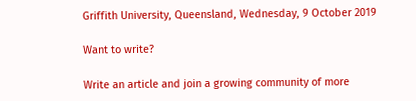Griffith University, Queensland, Wednesday, 9 October 2019

Want to write?

Write an article and join a growing community of more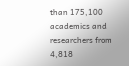than 175,100 academics and researchers from 4,818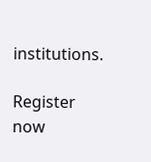institutions.

Register now